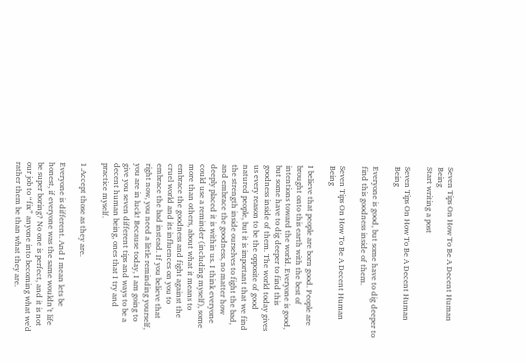Seven Tips On How To Be A Decent Human Being
Start writing a post

Seven Tips On How To Be A Decent Human Being

Everyone is good, but some have to dig deeper to find this goodness inside of them.

Seven Tips On How To Be A Decent Human Being

I believe that people are born good. People are brought onto this earth with the best of intentions toward the world. Everyone is good, but some have to dig deeper to find this goodness inside of them. The world today gives us every reason to be the opposite of good natured people, but it is important that we find the strength inside ourselves to fight the bad, and embrace the goodness, no matter how deeply placed it is within us. I think everyone could use a reminder (including myself), some more than others, about what it means to embrace the goodness and fight against the cruel world and its influences on you to embrace the bad instead. If you believe that right now, you need a little reminding yourself, you are in luck! Because today, I am going to give you seven different tips and ways to be a decent human being, ones that I try and practice myself.

1.Accept those as they are.

Everyone is different. And I mean lets be honest, if everyone was the same wouldn’t life be super boring? No one is perfect, and it is not our job to “fix” anyone into becoming what we'd rather them be than what they are.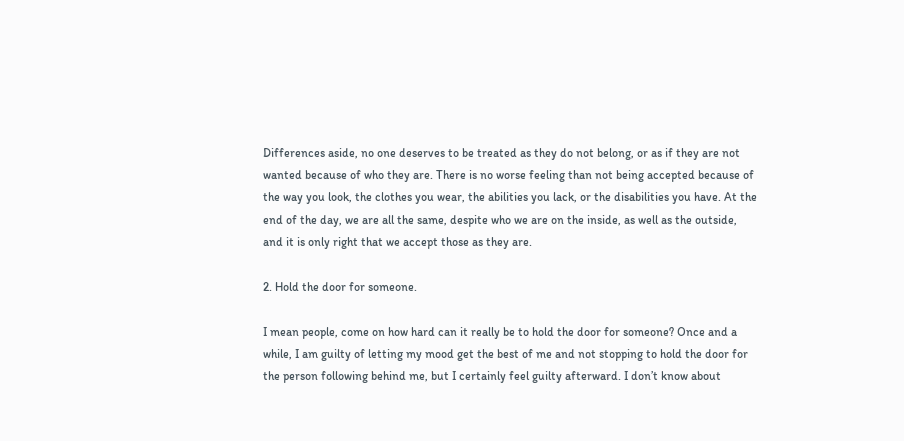Differences aside, no one deserves to be treated as they do not belong, or as if they are not wanted because of who they are. There is no worse feeling than not being accepted because of the way you look, the clothes you wear, the abilities you lack, or the disabilities you have. At the end of the day, we are all the same, despite who we are on the inside, as well as the outside, and it is only right that we accept those as they are.

2. Hold the door for someone.

I mean people, come on how hard can it really be to hold the door for someone? Once and a while, I am guilty of letting my mood get the best of me and not stopping to hold the door for the person following behind me, but I certainly feel guilty afterward. I don’t know about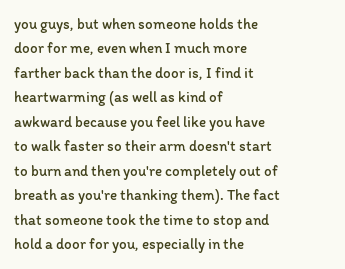you guys, but when someone holds the door for me, even when I much more farther back than the door is, I find it heartwarming (as well as kind of awkward because you feel like you have to walk faster so their arm doesn't start to burn and then you're completely out of breath as you're thanking them). The fact that someone took the time to stop and hold a door for you, especially in the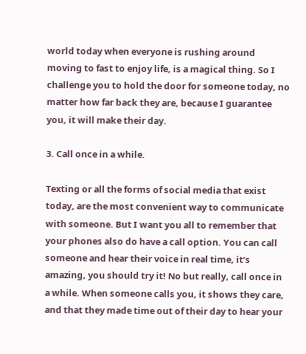world today when everyone is rushing around moving to fast to enjoy life, is a magical thing. So I challenge you to hold the door for someone today, no matter how far back they are, because I guarantee you, it will make their day.

3. Call once in a while.

Texting or all the forms of social media that exist today, are the most convenient way to communicate with someone. But I want you all to remember that your phones also do have a call option. You can call someone and hear their voice in real time, it’s amazing, you should try it! No but really, call once in a while. When someone calls you, it shows they care, and that they made time out of their day to hear your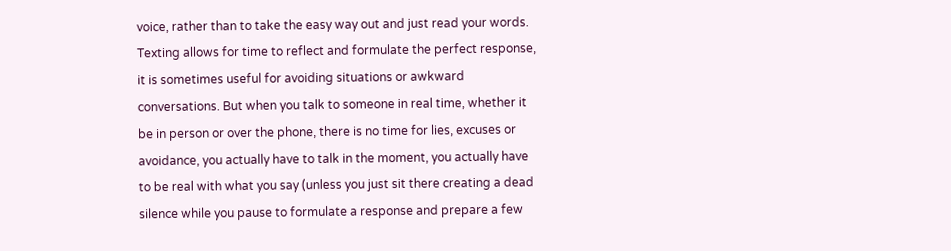voice, rather than to take the easy way out and just read your words. Texting allows for time to reflect and formulate the perfect response, it is sometimes useful for avoiding situations or awkward conversations. But when you talk to someone in real time, whether it be in person or over the phone, there is no time for lies, excuses or avoidance, you actually have to talk in the moment, you actually have to be real with what you say (unless you just sit there creating a dead silence while you pause to formulate a response and prepare a few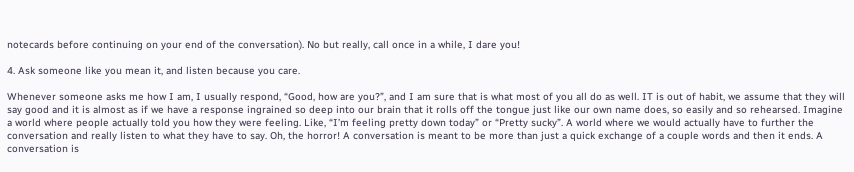notecards before continuing on your end of the conversation). No but really, call once in a while, I dare you!

4. Ask someone like you mean it, and listen because you care.

Whenever someone asks me how I am, I usually respond, “Good, how are you?”, and I am sure that is what most of you all do as well. IT is out of habit, we assume that they will say good and it is almost as if we have a response ingrained so deep into our brain that it rolls off the tongue just like our own name does, so easily and so rehearsed. Imagine a world where people actually told you how they were feeling. Like, “I’m feeling pretty down today” or “Pretty sucky”. A world where we would actually have to further the conversation and really listen to what they have to say. Oh, the horror! A conversation is meant to be more than just a quick exchange of a couple words and then it ends. A conversation is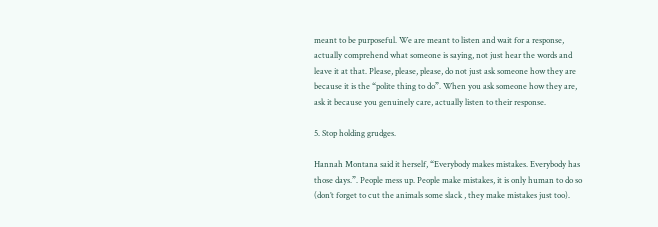meant to be purposeful. We are meant to listen and wait for a response, actually comprehend what someone is saying, not just hear the words and leave it at that. Please, please, please, do not just ask someone how they are because it is the “polite thing to do”. When you ask someone how they are, ask it because you genuinely care, actually listen to their response.

5. Stop holding grudges.

Hannah Montana said it herself, “Everybody makes mistakes. Everybody has those days.”. People mess up. People make mistakes, it is only human to do so (don’t forget to cut the animals some slack , they make mistakes just too).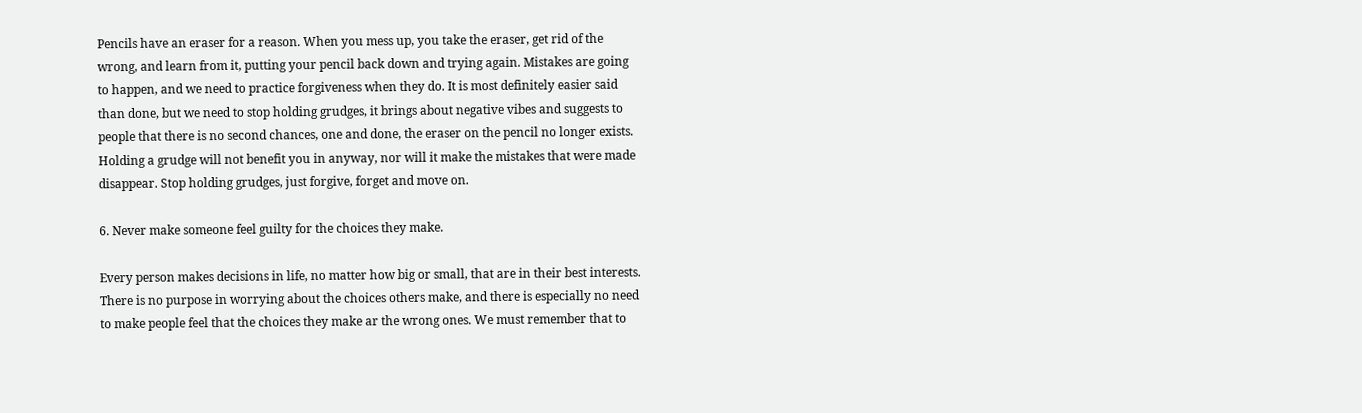Pencils have an eraser for a reason. When you mess up, you take the eraser, get rid of the wrong, and learn from it, putting your pencil back down and trying again. Mistakes are going to happen, and we need to practice forgiveness when they do. It is most definitely easier said than done, but we need to stop holding grudges, it brings about negative vibes and suggests to people that there is no second chances, one and done, the eraser on the pencil no longer exists. Holding a grudge will not benefit you in anyway, nor will it make the mistakes that were made disappear. Stop holding grudges, just forgive, forget and move on.

6. Never make someone feel guilty for the choices they make.

Every person makes decisions in life, no matter how big or small, that are in their best interests. There is no purpose in worrying about the choices others make, and there is especially no need to make people feel that the choices they make ar the wrong ones. We must remember that to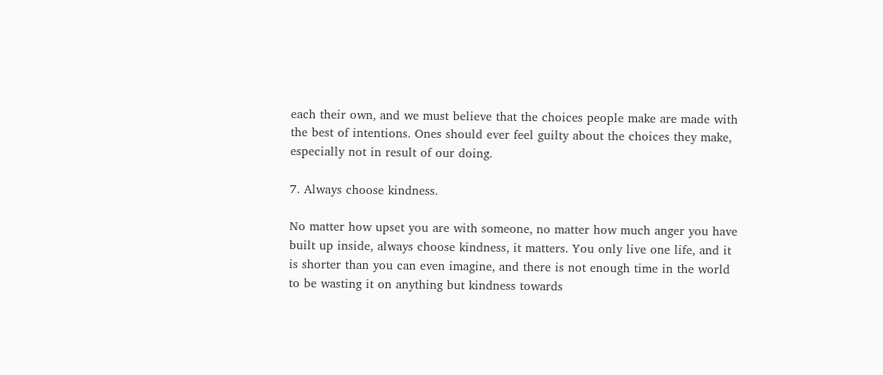each their own, and we must believe that the choices people make are made with the best of intentions. Ones should ever feel guilty about the choices they make, especially not in result of our doing.

7. Always choose kindness.

No matter how upset you are with someone, no matter how much anger you have built up inside, always choose kindness, it matters. You only live one life, and it is shorter than you can even imagine, and there is not enough time in the world to be wasting it on anything but kindness towards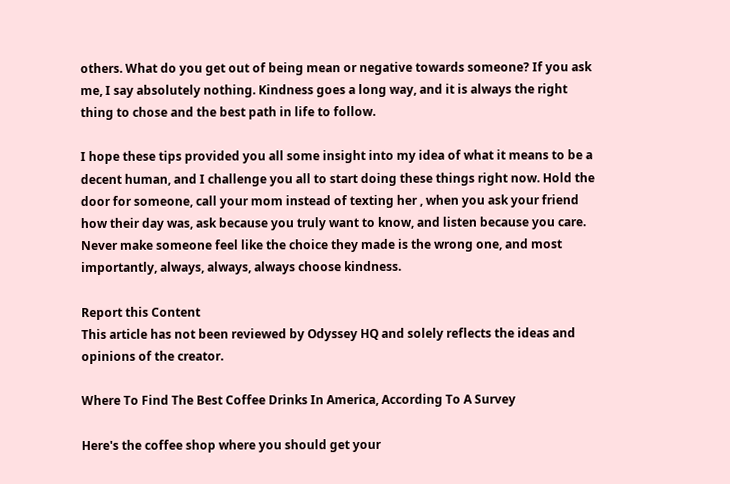others. What do you get out of being mean or negative towards someone? If you ask me, I say absolutely nothing. Kindness goes a long way, and it is always the right thing to chose and the best path in life to follow.

I hope these tips provided you all some insight into my idea of what it means to be a decent human, and I challenge you all to start doing these things right now. Hold the door for someone, call your mom instead of texting her , when you ask your friend how their day was, ask because you truly want to know, and listen because you care. Never make someone feel like the choice they made is the wrong one, and most importantly, always, always, always choose kindness.

Report this Content
This article has not been reviewed by Odyssey HQ and solely reflects the ideas and opinions of the creator.

Where To Find The Best Coffee Drinks In America, According To A Survey

Here's the coffee shop where you should get your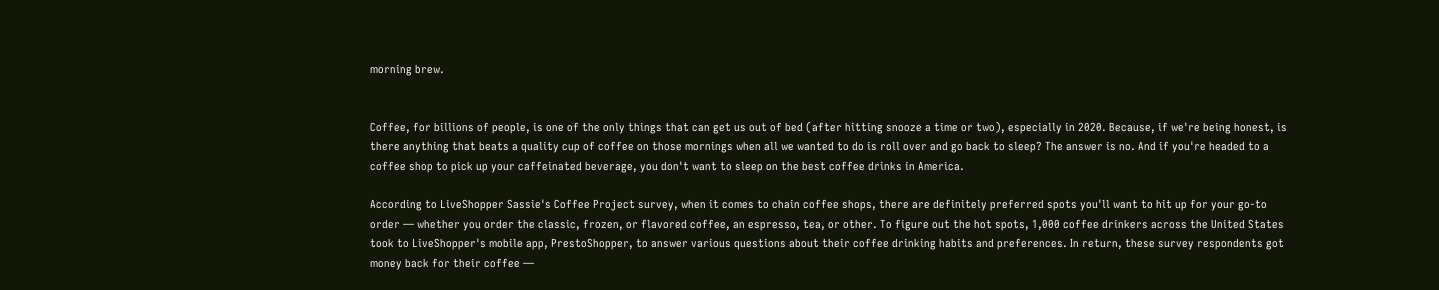morning brew.


Coffee, for billions of people, is one of the only things that can get us out of bed (after hitting snooze a time or two), especially in 2020. Because, if we're being honest, is there anything that beats a quality cup of coffee on those mornings when all we wanted to do is roll over and go back to sleep? The answer is no. And if you're headed to a coffee shop to pick up your caffeinated beverage, you don't want to sleep on the best coffee drinks in America.

According to LiveShopper Sassie's Coffee Project survey, when it comes to chain coffee shops, there are definitely preferred spots you'll want to hit up for your go-to order — whether you order the classic, frozen, or flavored coffee, an espresso, tea, or other. To figure out the hot spots, 1,000 coffee drinkers across the United States took to LiveShopper's mobile app, PrestoShopper, to answer various questions about their coffee drinking habits and preferences. In return, these survey respondents got money back for their coffee —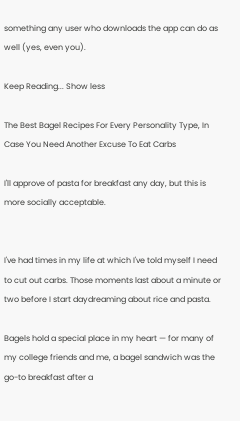something any user who downloads the app can do as well (yes, even you).

Keep Reading... Show less

The Best Bagel Recipes For Every Personality Type, In Case You Need Another Excuse To Eat Carbs

I'll approve of pasta for breakfast any day, but this is more socially acceptable.


I've had times in my life at which I've told myself I need to cut out carbs. Those moments last about a minute or two before I start daydreaming about rice and pasta.

Bagels hold a special place in my heart — for many of my college friends and me, a bagel sandwich was the go-to breakfast after a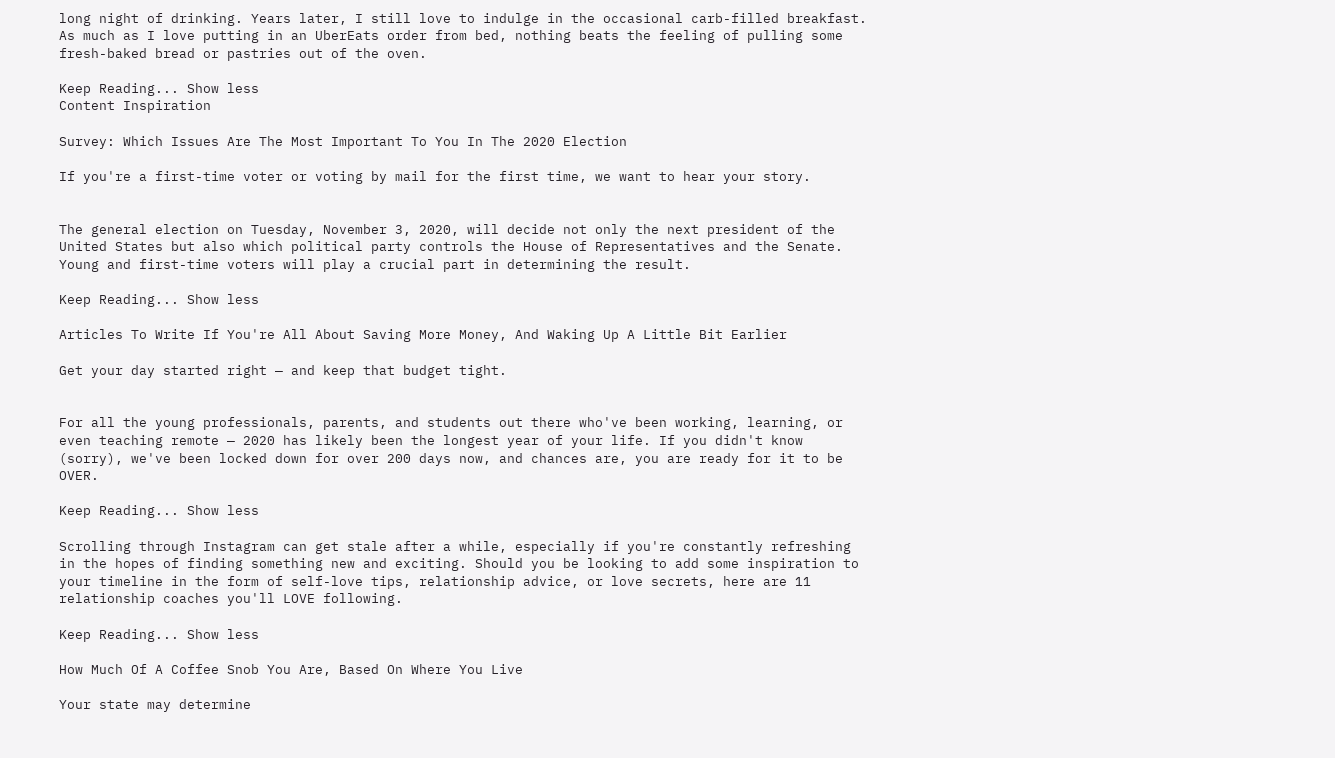long night of drinking. Years later, I still love to indulge in the occasional carb-filled breakfast. As much as I love putting in an UberEats order from bed, nothing beats the feeling of pulling some fresh-baked bread or pastries out of the oven.

Keep Reading... Show less
Content Inspiration

Survey: Which Issues Are The Most Important To You In The 2020 Election

If you're a first-time voter or voting by mail for the first time, we want to hear your story.


The general election on Tuesday, November 3, 2020, will decide not only the next president of the United States but also which political party controls the House of Representatives and the Senate. Young and first-time voters will play a crucial part in determining the result.

Keep Reading... Show less

Articles To Write If You're All About Saving More Money, And Waking Up A Little Bit Earlier

Get your day started right — and keep that budget tight.


For all the young professionals, parents, and students out there who've been working, learning, or even teaching remote — 2020 has likely been the longest year of your life. If you didn't know (sorry), we've been locked down for over 200 days now, and chances are, you are ready for it to be OVER.

Keep Reading... Show less

Scrolling through Instagram can get stale after a while, especially if you're constantly refreshing in the hopes of finding something new and exciting. Should you be looking to add some inspiration to your timeline in the form of self-love tips, relationship advice, or love secrets, here are 11 relationship coaches you'll LOVE following.

Keep Reading... Show less

How Much Of A Coffee Snob You Are, Based On Where You Live

Your state may determine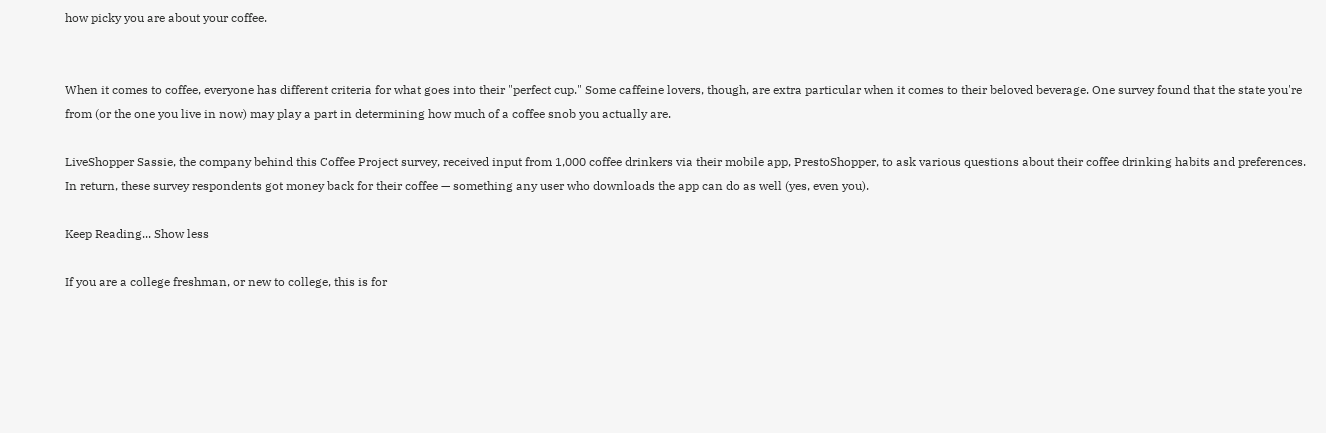how picky you are about your coffee.


When it comes to coffee, everyone has different criteria for what goes into their "perfect cup." Some caffeine lovers, though, are extra particular when it comes to their beloved beverage. One survey found that the state you're from (or the one you live in now) may play a part in determining how much of a coffee snob you actually are.

LiveShopper Sassie, the company behind this Coffee Project survey, received input from 1,000 coffee drinkers via their mobile app, PrestoShopper, to ask various questions about their coffee drinking habits and preferences. In return, these survey respondents got money back for their coffee — something any user who downloads the app can do as well (yes, even you).

Keep Reading... Show less

If you are a college freshman, or new to college, this is for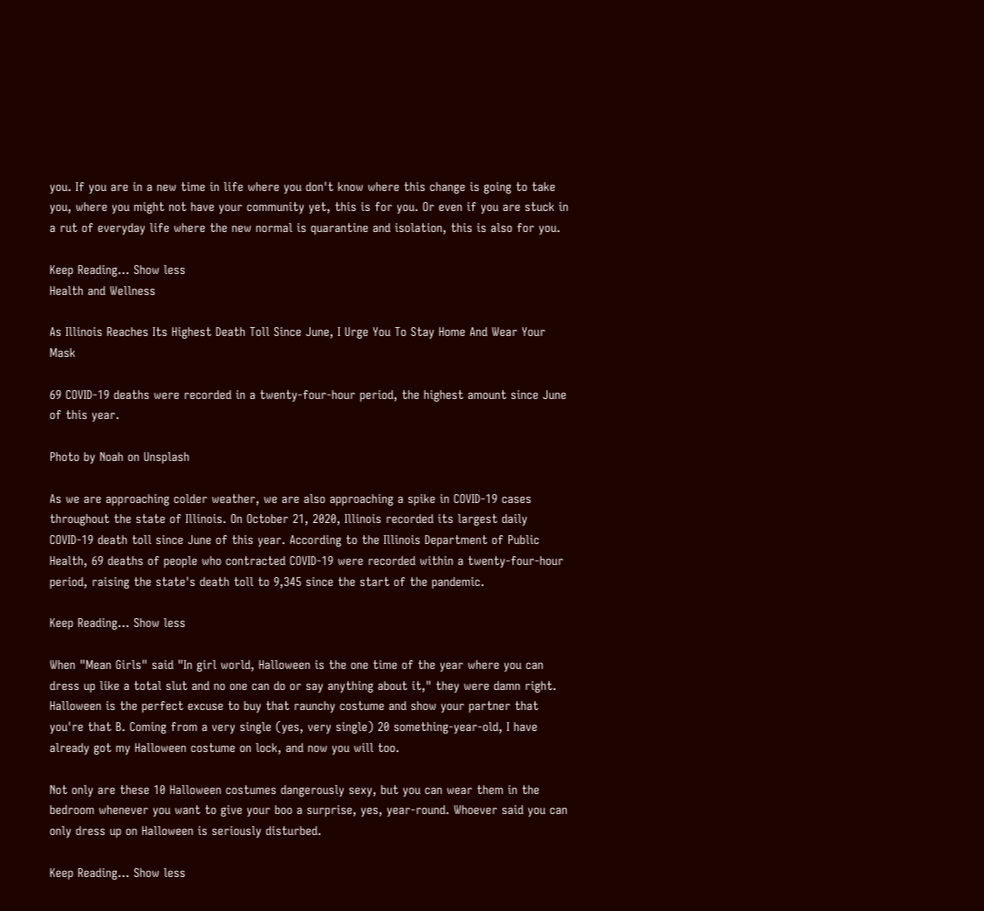you. If you are in a new time in life where you don't know where this change is going to take you, where you might not have your community yet, this is for you. Or even if you are stuck in a rut of everyday life where the new normal is quarantine and isolation, this is also for you.

Keep Reading... Show less
Health and Wellness

As Illinois Reaches Its Highest Death Toll Since June, I Urge You To Stay Home And Wear Your Mask

69 COVID-19 deaths were recorded in a twenty-four-hour period, the highest amount since June of this year.

Photo by Noah on Unsplash

As we are approaching colder weather, we are also approaching a spike in COVID-19 cases throughout the state of Illinois. On October 21, 2020, Illinois recorded its largest daily COVID-19 death toll since June of this year. According to the Illinois Department of Public Health, 69 deaths of people who contracted COVID-19 were recorded within a twenty-four-hour period, raising the state's death toll to 9,345 since the start of the pandemic.

Keep Reading... Show less

When "Mean Girls" said "In girl world, Halloween is the one time of the year where you can dress up like a total slut and no one can do or say anything about it," they were damn right. Halloween is the perfect excuse to buy that raunchy costume and show your partner that you're that B. Coming from a very single (yes, very single) 20 something-year-old, I have already got my Halloween costume on lock, and now you will too.

Not only are these 10 Halloween costumes dangerously sexy, but you can wear them in the bedroom whenever you want to give your boo a surprise, yes, year-round. Whoever said you can only dress up on Halloween is seriously disturbed.

Keep Reading... Show less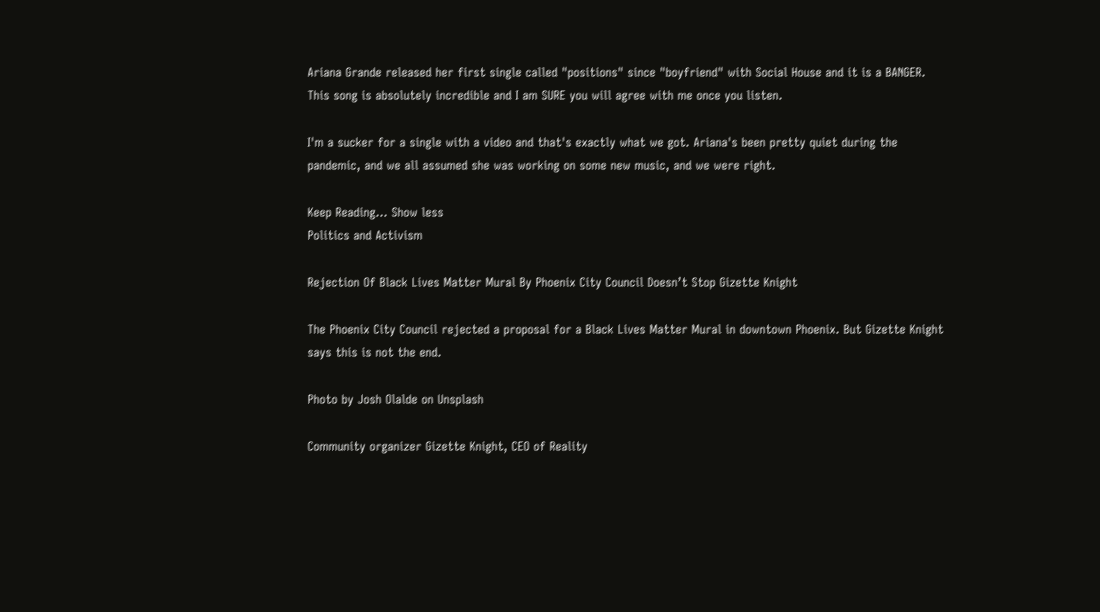Ariana Grande released her first single called "positions" since "boyfriend" with Social House and it is a BANGER. This song is absolutely incredible and I am SURE you will agree with me once you listen.

I'm a sucker for a single with a video and that's exactly what we got. Ariana's been pretty quiet during the pandemic, and we all assumed she was working on some new music, and we were right.

Keep Reading... Show less
Politics and Activism

Rejection Of Black Lives Matter Mural By Phoenix City Council Doesn’t Stop Gizette Knight

The Phoenix City Council rejected a proposal for a Black Lives Matter Mural in downtown Phoenix. But Gizette Knight says this is not the end.

Photo by Josh Olalde on Unsplash

Community organizer Gizette Knight, CEO of Reality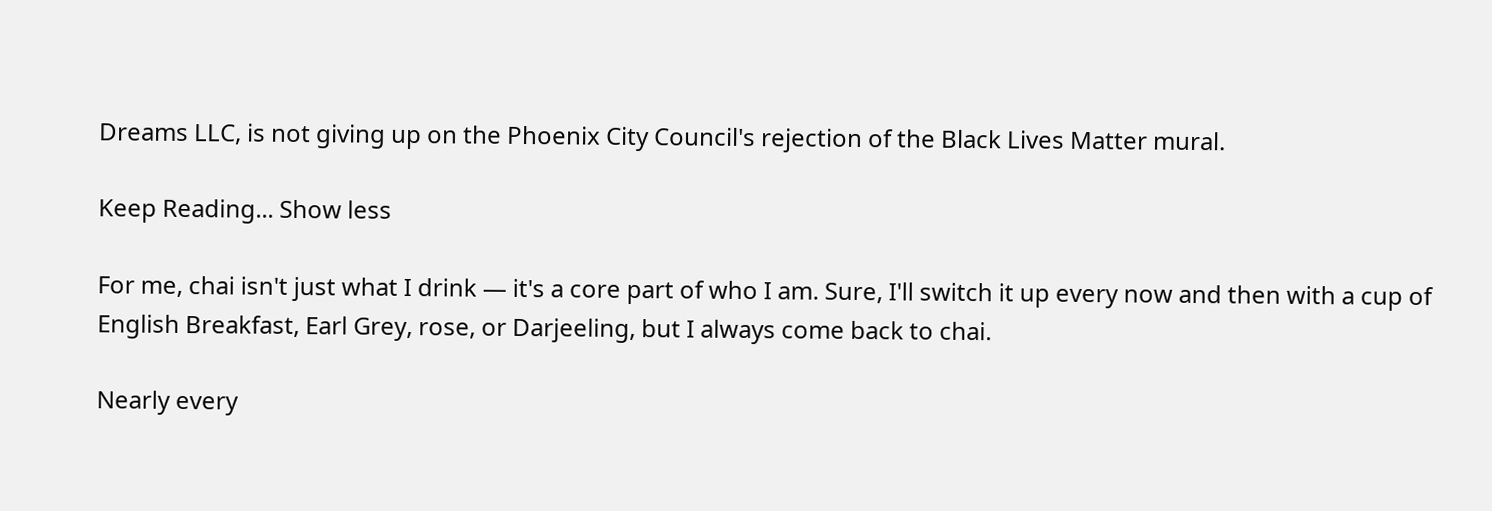Dreams LLC, is not giving up on the Phoenix City Council's rejection of the Black Lives Matter mural.

Keep Reading... Show less

For me, chai isn't just what I drink — it's a core part of who I am. Sure, I'll switch it up every now and then with a cup of English Breakfast, Earl Grey, rose, or Darjeeling, but I always come back to chai.

Nearly every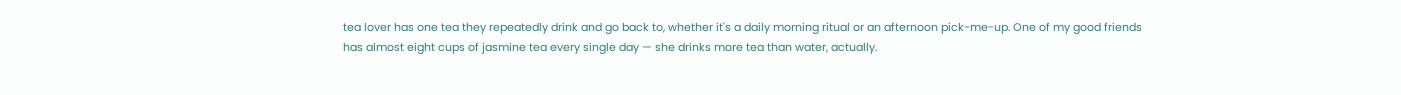tea lover has one tea they repeatedly drink and go back to, whether it's a daily morning ritual or an afternoon pick-me-up. One of my good friends has almost eight cups of jasmine tea every single day — she drinks more tea than water, actually.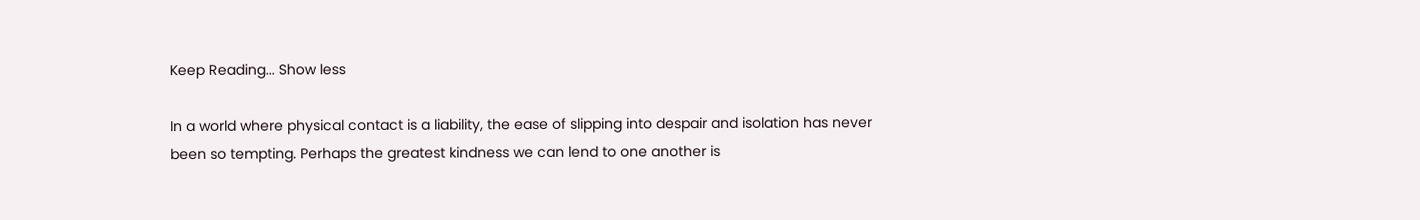Keep Reading... Show less

In a world where physical contact is a liability, the ease of slipping into despair and isolation has never been so tempting. Perhaps the greatest kindness we can lend to one another is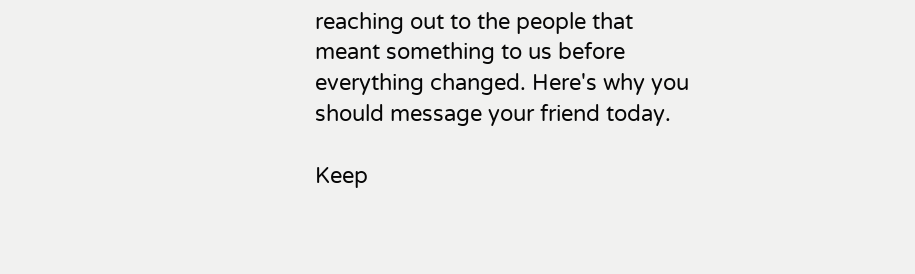reaching out to the people that meant something to us before everything changed. Here's why you should message your friend today.

Keep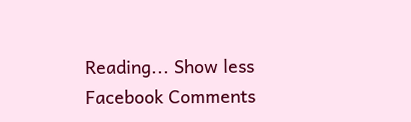Reading... Show less
Facebook Comments